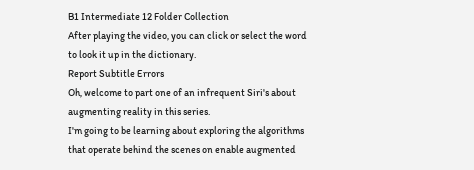B1 Intermediate 12 Folder Collection
After playing the video, you can click or select the word to look it up in the dictionary.
Report Subtitle Errors
Oh, welcome to part one of an infrequent Siri's about augmenting reality in this series.
I'm going to be learning about exploring the algorithms that operate behind the scenes on enable augmented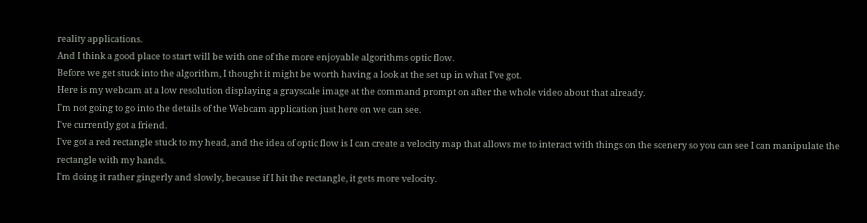reality applications.
And I think a good place to start will be with one of the more enjoyable algorithms optic flow.
Before we get stuck into the algorithm, I thought it might be worth having a look at the set up in what I've got.
Here is my webcam at a low resolution displaying a grayscale image at the command prompt on after the whole video about that already.
I'm not going to go into the details of the Webcam application just here on we can see.
I've currently got a friend.
I've got a red rectangle stuck to my head, and the idea of optic flow is I can create a velocity map that allows me to interact with things on the scenery so you can see I can manipulate the rectangle with my hands.
I'm doing it rather gingerly and slowly, because if I hit the rectangle, it gets more velocity.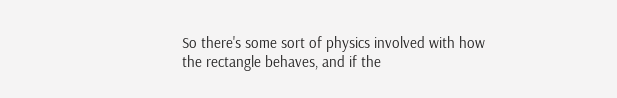So there's some sort of physics involved with how the rectangle behaves, and if the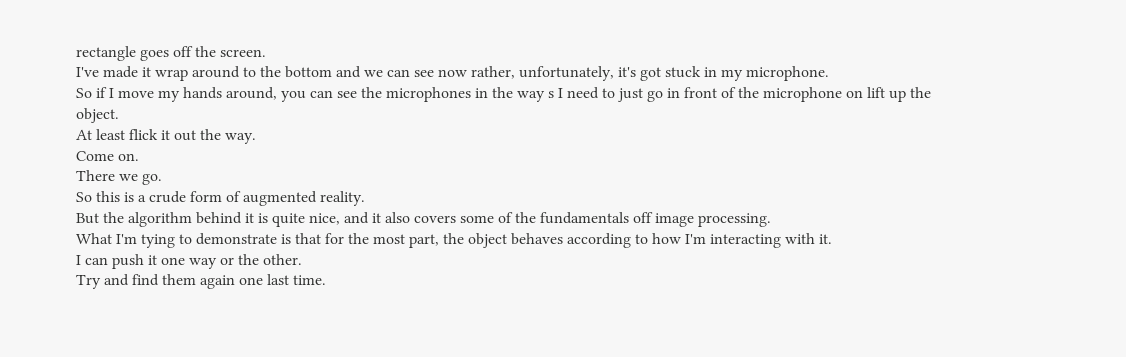rectangle goes off the screen.
I've made it wrap around to the bottom and we can see now rather, unfortunately, it's got stuck in my microphone.
So if I move my hands around, you can see the microphones in the way s I need to just go in front of the microphone on lift up the object.
At least flick it out the way.
Come on.
There we go.
So this is a crude form of augmented reality.
But the algorithm behind it is quite nice, and it also covers some of the fundamentals off image processing.
What I'm tying to demonstrate is that for the most part, the object behaves according to how I'm interacting with it.
I can push it one way or the other.
Try and find them again one last time.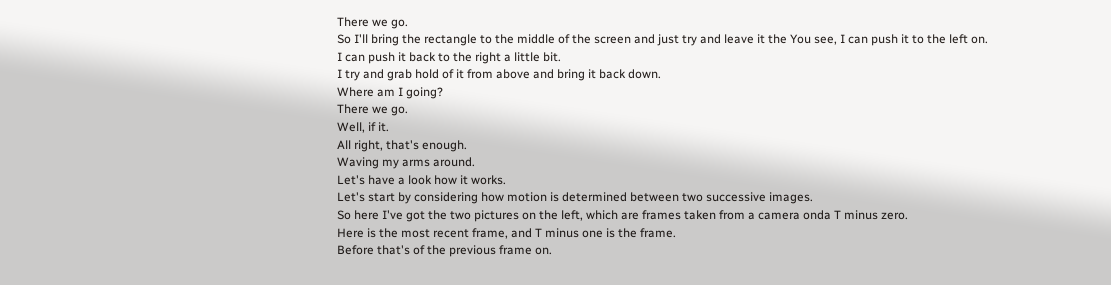There we go.
So I'll bring the rectangle to the middle of the screen and just try and leave it the You see, I can push it to the left on.
I can push it back to the right a little bit.
I try and grab hold of it from above and bring it back down.
Where am I going?
There we go.
Well, if it.
All right, that's enough.
Waving my arms around.
Let's have a look how it works.
Let's start by considering how motion is determined between two successive images.
So here I've got the two pictures on the left, which are frames taken from a camera onda T minus zero.
Here is the most recent frame, and T minus one is the frame.
Before that's of the previous frame on.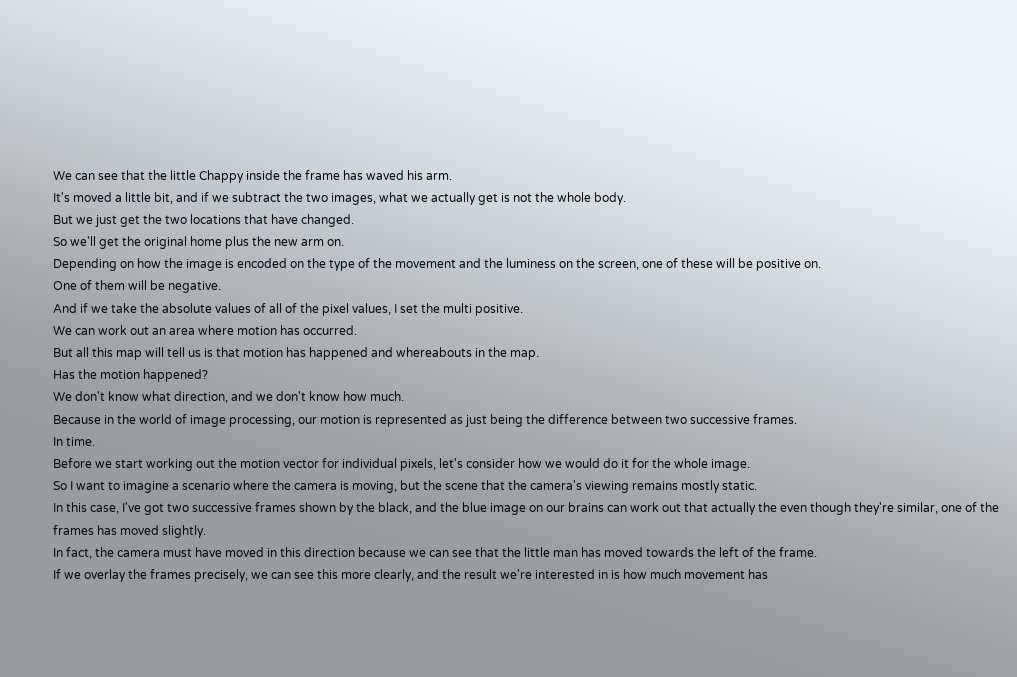We can see that the little Chappy inside the frame has waved his arm.
It's moved a little bit, and if we subtract the two images, what we actually get is not the whole body.
But we just get the two locations that have changed.
So we'll get the original home plus the new arm on.
Depending on how the image is encoded on the type of the movement and the luminess on the screen, one of these will be positive on.
One of them will be negative.
And if we take the absolute values of all of the pixel values, I set the multi positive.
We can work out an area where motion has occurred.
But all this map will tell us is that motion has happened and whereabouts in the map.
Has the motion happened?
We don't know what direction, and we don't know how much.
Because in the world of image processing, our motion is represented as just being the difference between two successive frames.
In time.
Before we start working out the motion vector for individual pixels, let's consider how we would do it for the whole image.
So I want to imagine a scenario where the camera is moving, but the scene that the camera's viewing remains mostly static.
In this case, I've got two successive frames shown by the black, and the blue image on our brains can work out that actually the even though they're similar, one of the frames has moved slightly.
In fact, the camera must have moved in this direction because we can see that the little man has moved towards the left of the frame.
If we overlay the frames precisely, we can see this more clearly, and the result we're interested in is how much movement has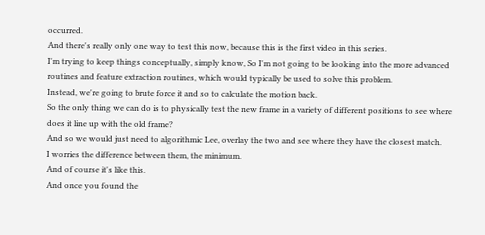occurred.
And there's really only one way to test this now, because this is the first video in this series.
I'm trying to keep things conceptually, simply know, So I'm not going to be looking into the more advanced routines and feature extraction routines, which would typically be used to solve this problem.
Instead, we're going to brute force it and so to calculate the motion back.
So the only thing we can do is to physically test the new frame in a variety of different positions to see where does it line up with the old frame?
And so we would just need to algorithmic Lee, overlay the two and see where they have the closest match.
I worries the difference between them, the minimum.
And of course it's like this.
And once you found the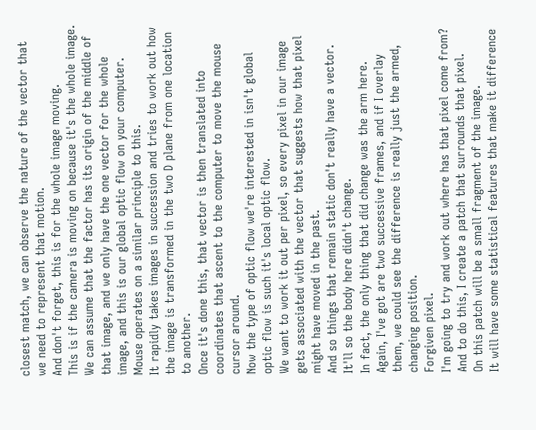closest match, we can observe the nature of the vector that we need to represent that motion.
And don't forget, this is for the whole image moving.
This is if the camera is moving on because it's the whole image.
We can assume that the factor has its origin of the middle of that image, and we only have the one vector for the whole image, and this is our global optic flow on your computer.
Mouse operates on a similar principle to this.
It rapidly takes images in succession and tries to work out how the image is transformed in the two D plane from one location to another.
Once it's done this, that vector is then translated into coordinates that ascent to the computer to move the mouse cursor around.
Now the type of optic flow we're interested in isn't global optic flow is such it's local optic flow.
We want to work it out per pixel, so every pixel in our image gets associated with the vector that suggests how that pixel might have moved in the past.
And so things that remain static don't really have a vector.
It'll so the body here didn't change.
In fact, the only thing that did change was the arm here.
Again, I've got are two successive frames, and if I overlay them, we could see the difference is really just the armed, changing position.
Forgiven pixel.
I'm going to try and work out where has that pixel come from?
And to do this, I create a patch that surrounds that pixel.
On this patch will be a small fragment of the image.
It will have some statistical features that make it difference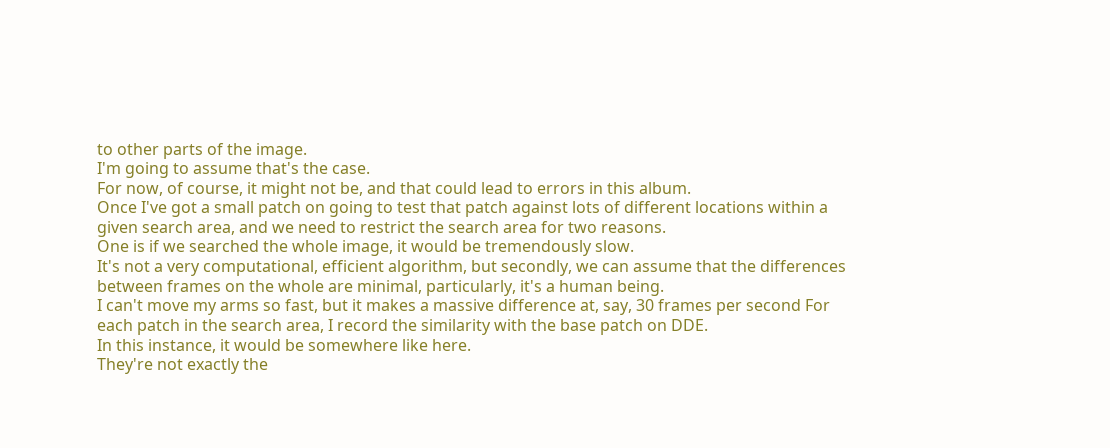to other parts of the image.
I'm going to assume that's the case.
For now, of course, it might not be, and that could lead to errors in this album.
Once I've got a small patch on going to test that patch against lots of different locations within a given search area, and we need to restrict the search area for two reasons.
One is if we searched the whole image, it would be tremendously slow.
It's not a very computational, efficient algorithm, but secondly, we can assume that the differences between frames on the whole are minimal, particularly, it's a human being.
I can't move my arms so fast, but it makes a massive difference at, say, 30 frames per second For each patch in the search area, I record the similarity with the base patch on DDE.
In this instance, it would be somewhere like here.
They're not exactly the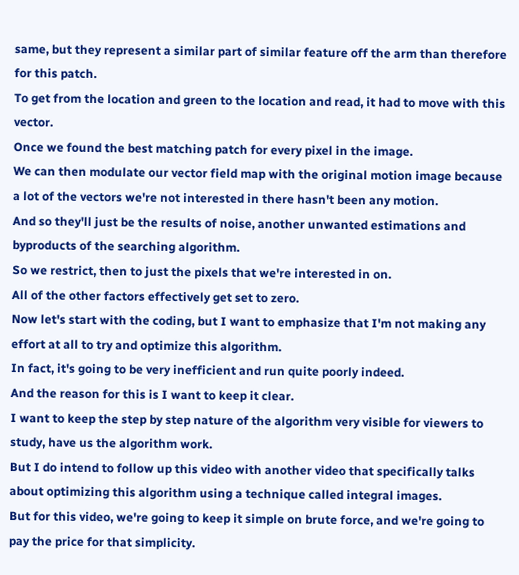same, but they represent a similar part of similar feature off the arm than therefore for this patch.
To get from the location and green to the location and read, it had to move with this vector.
Once we found the best matching patch for every pixel in the image.
We can then modulate our vector field map with the original motion image because a lot of the vectors we're not interested in there hasn't been any motion.
And so they'll just be the results of noise, another unwanted estimations and byproducts of the searching algorithm.
So we restrict, then to just the pixels that we're interested in on.
All of the other factors effectively get set to zero.
Now let's start with the coding, but I want to emphasize that I'm not making any effort at all to try and optimize this algorithm.
In fact, it's going to be very inefficient and run quite poorly indeed.
And the reason for this is I want to keep it clear.
I want to keep the step by step nature of the algorithm very visible for viewers to study, have us the algorithm work.
But I do intend to follow up this video with another video that specifically talks about optimizing this algorithm using a technique called integral images.
But for this video, we're going to keep it simple on brute force, and we're going to pay the price for that simplicity.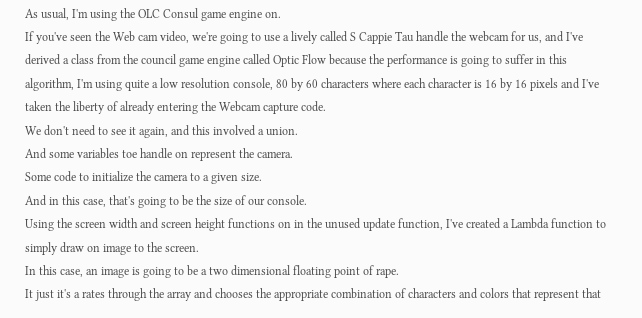As usual, I'm using the OLC Consul game engine on.
If you've seen the Web cam video, we're going to use a lively called S Cappie Tau handle the webcam for us, and I've derived a class from the council game engine called Optic Flow because the performance is going to suffer in this algorithm, I'm using quite a low resolution console, 80 by 60 characters where each character is 16 by 16 pixels and I've taken the liberty of already entering the Webcam capture code.
We don't need to see it again, and this involved a union.
And some variables toe handle on represent the camera.
Some code to initialize the camera to a given size.
And in this case, that's going to be the size of our console.
Using the screen width and screen height functions on in the unused update function, I've created a Lambda function to simply draw on image to the screen.
In this case, an image is going to be a two dimensional floating point of rape.
It just it's a rates through the array and chooses the appropriate combination of characters and colors that represent that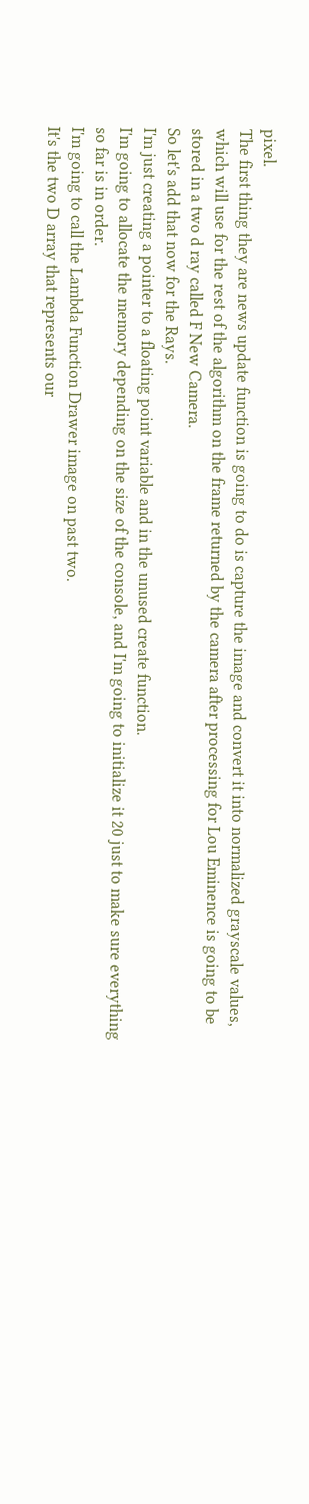pixel.
The first thing they are news update function is going to do is capture the image and convert it into normalized grayscale values, which will use for the rest of the algorithm on the frame returned by the camera after processing for Lou Eminence is going to be stored in a two d ray called F New Camera.
So let's add that now for the Rays.
I'm just creating a pointer to a floating point variable and in the unused create function.
I'm going to allocate the memory depending on the size of the console, and I'm going to initialize it 20 just to make sure everything so far is in order.
I'm going to call the Lambda Function Drawer image on past two.
It's the two D array that represents our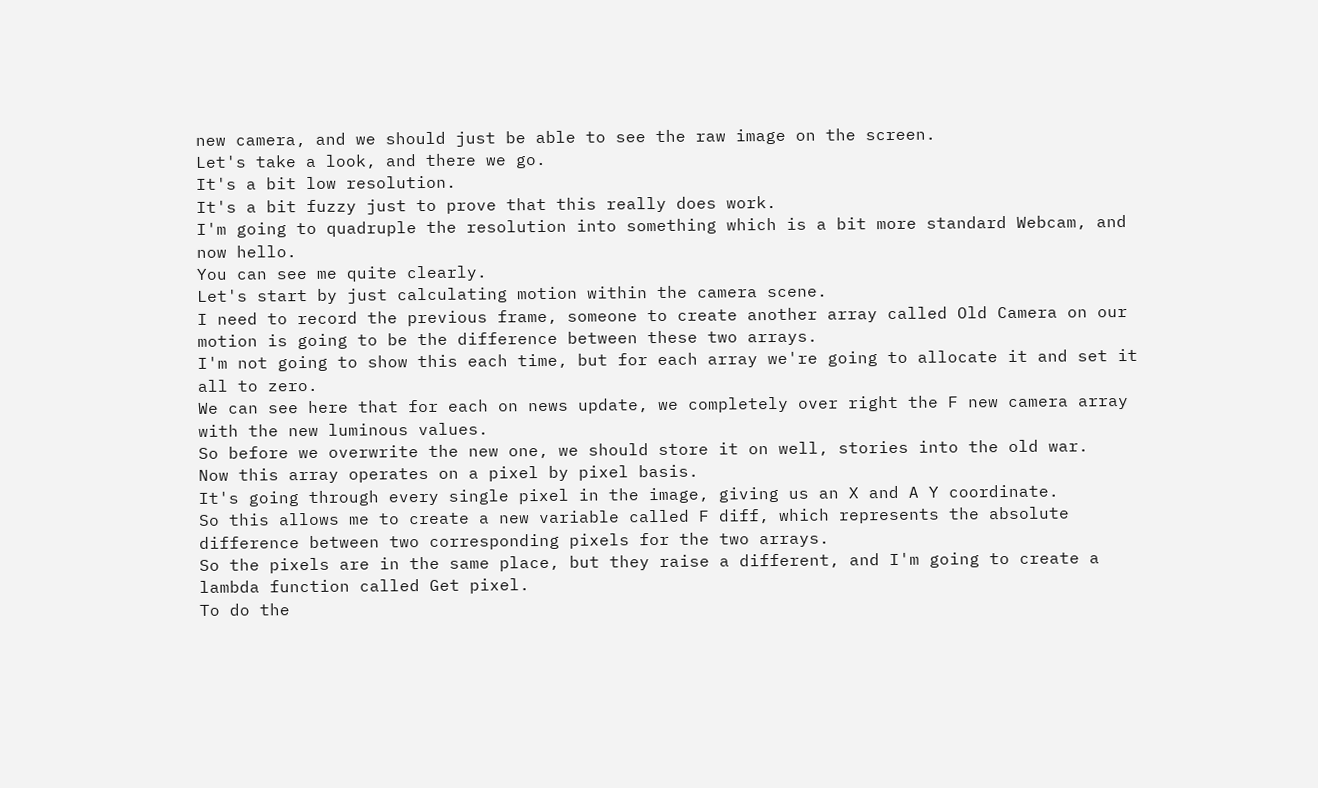new camera, and we should just be able to see the raw image on the screen.
Let's take a look, and there we go.
It's a bit low resolution.
It's a bit fuzzy just to prove that this really does work.
I'm going to quadruple the resolution into something which is a bit more standard Webcam, and now hello.
You can see me quite clearly.
Let's start by just calculating motion within the camera scene.
I need to record the previous frame, someone to create another array called Old Camera on our motion is going to be the difference between these two arrays.
I'm not going to show this each time, but for each array we're going to allocate it and set it all to zero.
We can see here that for each on news update, we completely over right the F new camera array with the new luminous values.
So before we overwrite the new one, we should store it on well, stories into the old war.
Now this array operates on a pixel by pixel basis.
It's going through every single pixel in the image, giving us an X and A Y coordinate.
So this allows me to create a new variable called F diff, which represents the absolute difference between two corresponding pixels for the two arrays.
So the pixels are in the same place, but they raise a different, and I'm going to create a lambda function called Get pixel.
To do the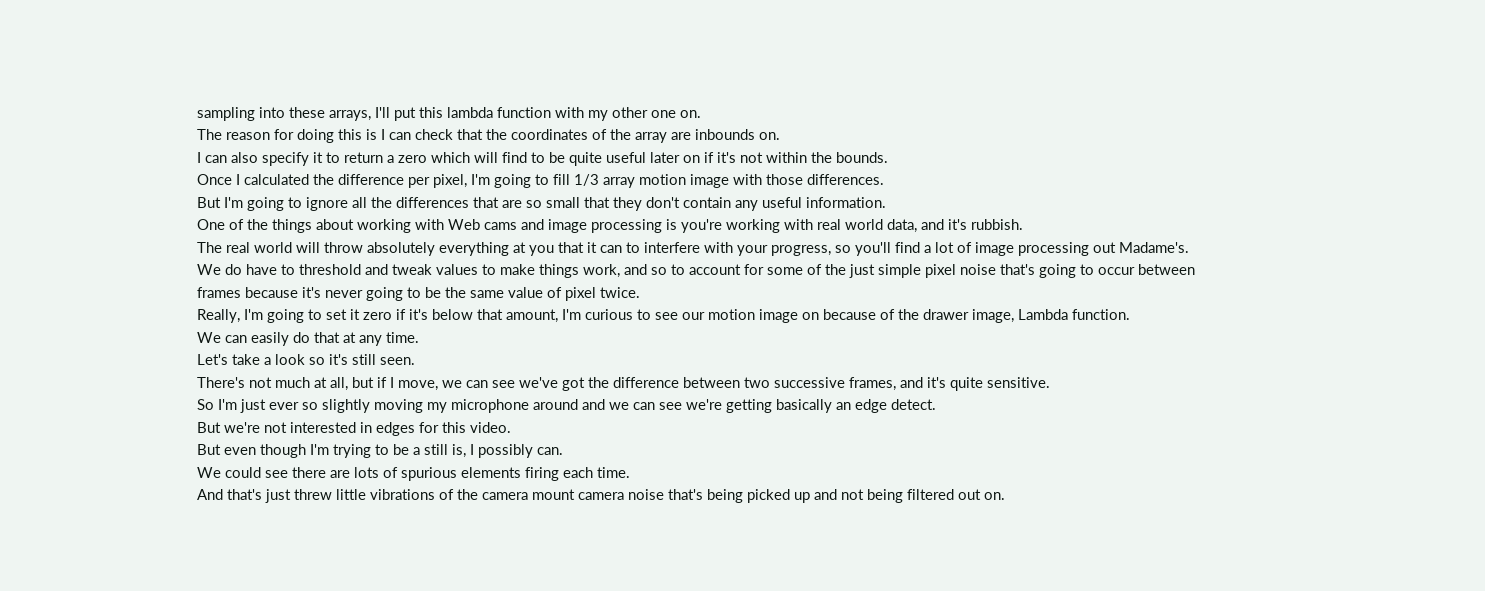sampling into these arrays, I'll put this lambda function with my other one on.
The reason for doing this is I can check that the coordinates of the array are inbounds on.
I can also specify it to return a zero which will find to be quite useful later on if it's not within the bounds.
Once I calculated the difference per pixel, I'm going to fill 1/3 array motion image with those differences.
But I'm going to ignore all the differences that are so small that they don't contain any useful information.
One of the things about working with Web cams and image processing is you're working with real world data, and it's rubbish.
The real world will throw absolutely everything at you that it can to interfere with your progress, so you'll find a lot of image processing out Madame's.
We do have to threshold and tweak values to make things work, and so to account for some of the just simple pixel noise that's going to occur between frames because it's never going to be the same value of pixel twice.
Really, I'm going to set it zero if it's below that amount, I'm curious to see our motion image on because of the drawer image, Lambda function.
We can easily do that at any time.
Let's take a look so it's still seen.
There's not much at all, but if I move, we can see we've got the difference between two successive frames, and it's quite sensitive.
So I'm just ever so slightly moving my microphone around and we can see we're getting basically an edge detect.
But we're not interested in edges for this video.
But even though I'm trying to be a still is, I possibly can.
We could see there are lots of spurious elements firing each time.
And that's just threw little vibrations of the camera mount camera noise that's being picked up and not being filtered out on.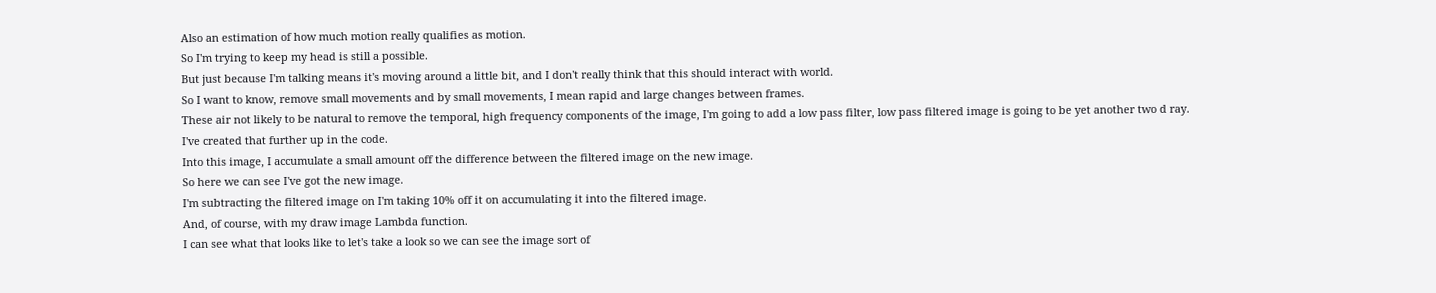Also an estimation of how much motion really qualifies as motion.
So I'm trying to keep my head is still a possible.
But just because I'm talking means it's moving around a little bit, and I don't really think that this should interact with world.
So I want to know, remove small movements and by small movements, I mean rapid and large changes between frames.
These air not likely to be natural to remove the temporal, high frequency components of the image, I'm going to add a low pass filter, low pass filtered image is going to be yet another two d ray.
I've created that further up in the code.
Into this image, I accumulate a small amount off the difference between the filtered image on the new image.
So here we can see I've got the new image.
I'm subtracting the filtered image on I'm taking 10% off it on accumulating it into the filtered image.
And, of course, with my draw image Lambda function.
I can see what that looks like to let's take a look so we can see the image sort of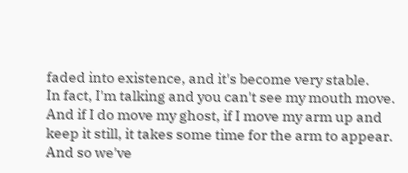faded into existence, and it's become very stable.
In fact, I'm talking and you can't see my mouth move.
And if I do move my ghost, if I move my arm up and keep it still, it takes some time for the arm to appear.
And so we've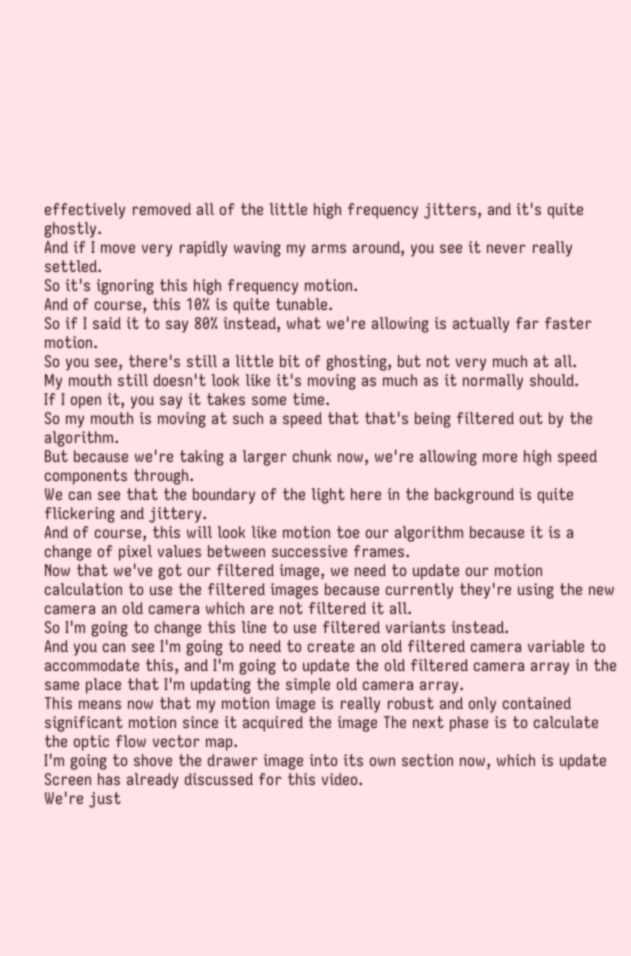effectively removed all of the little high frequency jitters, and it's quite ghostly.
And if I move very rapidly waving my arms around, you see it never really settled.
So it's ignoring this high frequency motion.
And of course, this 10% is quite tunable.
So if I said it to say 80% instead, what we're allowing is actually far faster motion.
So you see, there's still a little bit of ghosting, but not very much at all.
My mouth still doesn't look like it's moving as much as it normally should.
If I open it, you say it takes some time.
So my mouth is moving at such a speed that that's being filtered out by the algorithm.
But because we're taking a larger chunk now, we're allowing more high speed components through.
We can see that the boundary of the light here in the background is quite flickering and jittery.
And of course, this will look like motion toe our algorithm because it is a change of pixel values between successive frames.
Now that we've got our filtered image, we need to update our motion calculation to use the filtered images because currently they're using the new camera an old camera which are not filtered it all.
So I'm going to change this line to use filtered variants instead.
And you can see I'm going to need to create an old filtered camera variable to accommodate this, and I'm going to update the old filtered camera array in the same place that I'm updating the simple old camera array.
This means now that my motion image is really robust and only contained significant motion since it acquired the image The next phase is to calculate the optic flow vector map.
I'm going to shove the drawer image into its own section now, which is update Screen has already discussed for this video.
We're just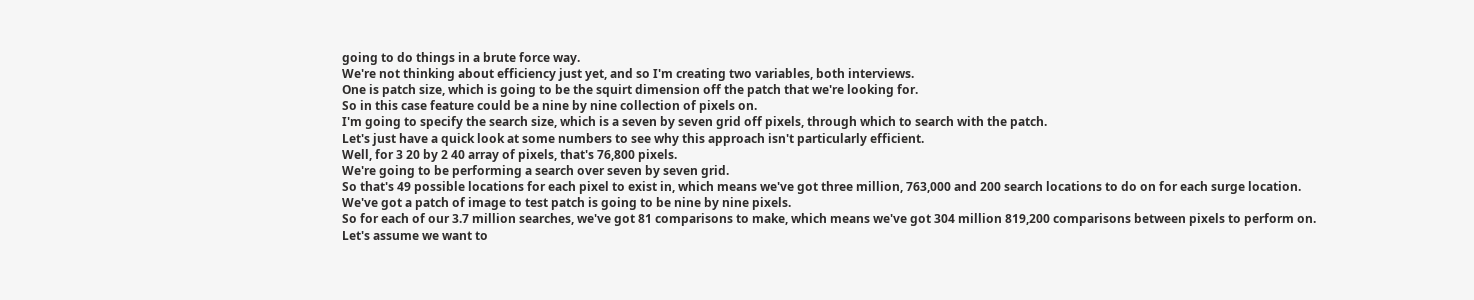going to do things in a brute force way.
We're not thinking about efficiency just yet, and so I'm creating two variables, both interviews.
One is patch size, which is going to be the squirt dimension off the patch that we're looking for.
So in this case feature could be a nine by nine collection of pixels on.
I'm going to specify the search size, which is a seven by seven grid off pixels, through which to search with the patch.
Let's just have a quick look at some numbers to see why this approach isn't particularly efficient.
Well, for 3 20 by 2 40 array of pixels, that's 76,800 pixels.
We're going to be performing a search over seven by seven grid.
So that's 49 possible locations for each pixel to exist in, which means we've got three million, 763,000 and 200 search locations to do on for each surge location.
We've got a patch of image to test patch is going to be nine by nine pixels.
So for each of our 3.7 million searches, we've got 81 comparisons to make, which means we've got 304 million 819,200 comparisons between pixels to perform on.
Let's assume we want to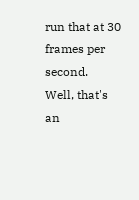run that at 30 frames per second.
Well, that's an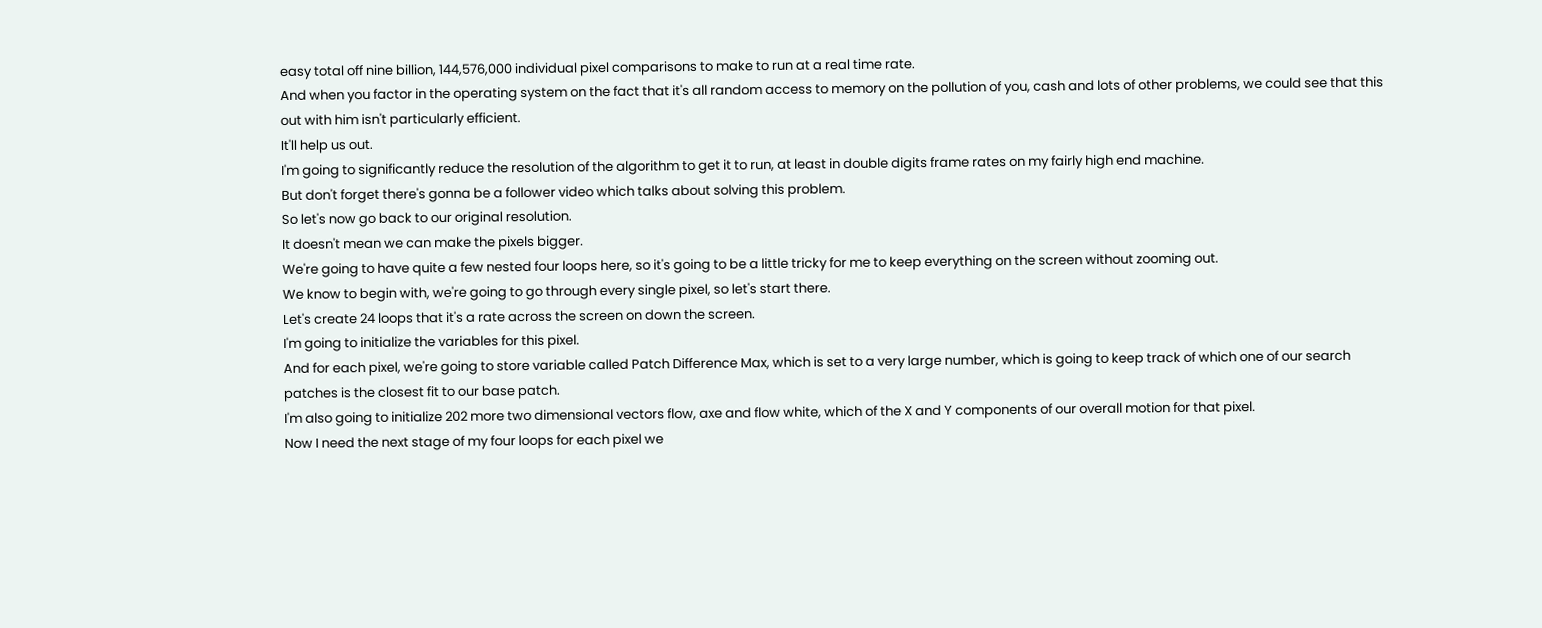easy total off nine billion, 144,576,000 individual pixel comparisons to make to run at a real time rate.
And when you factor in the operating system on the fact that it's all random access to memory on the pollution of you, cash and lots of other problems, we could see that this out with him isn't particularly efficient.
It'll help us out.
I'm going to significantly reduce the resolution of the algorithm to get it to run, at least in double digits frame rates on my fairly high end machine.
But don't forget there's gonna be a follower video which talks about solving this problem.
So let's now go back to our original resolution.
It doesn't mean we can make the pixels bigger.
We're going to have quite a few nested four loops here, so it's going to be a little tricky for me to keep everything on the screen without zooming out.
We know to begin with, we're going to go through every single pixel, so let's start there.
Let's create 24 loops that it's a rate across the screen on down the screen.
I'm going to initialize the variables for this pixel.
And for each pixel, we're going to store variable called Patch Difference Max, which is set to a very large number, which is going to keep track of which one of our search patches is the closest fit to our base patch.
I'm also going to initialize 202 more two dimensional vectors flow, axe and flow white, which of the X and Y components of our overall motion for that pixel.
Now I need the next stage of my four loops for each pixel we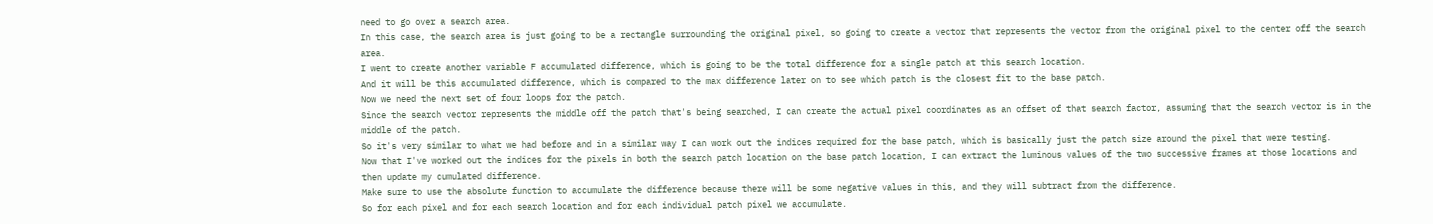need to go over a search area.
In this case, the search area is just going to be a rectangle surrounding the original pixel, so going to create a vector that represents the vector from the original pixel to the center off the search area.
I went to create another variable F accumulated difference, which is going to be the total difference for a single patch at this search location.
And it will be this accumulated difference, which is compared to the max difference later on to see which patch is the closest fit to the base patch.
Now we need the next set of four loops for the patch.
Since the search vector represents the middle off the patch that's being searched, I can create the actual pixel coordinates as an offset of that search factor, assuming that the search vector is in the middle of the patch.
So it's very similar to what we had before and in a similar way I can work out the indices required for the base patch, which is basically just the patch size around the pixel that were testing.
Now that I've worked out the indices for the pixels in both the search patch location on the base patch location, I can extract the luminous values of the two successive frames at those locations and then update my cumulated difference.
Make sure to use the absolute function to accumulate the difference because there will be some negative values in this, and they will subtract from the difference.
So for each pixel and for each search location and for each individual patch pixel we accumulate.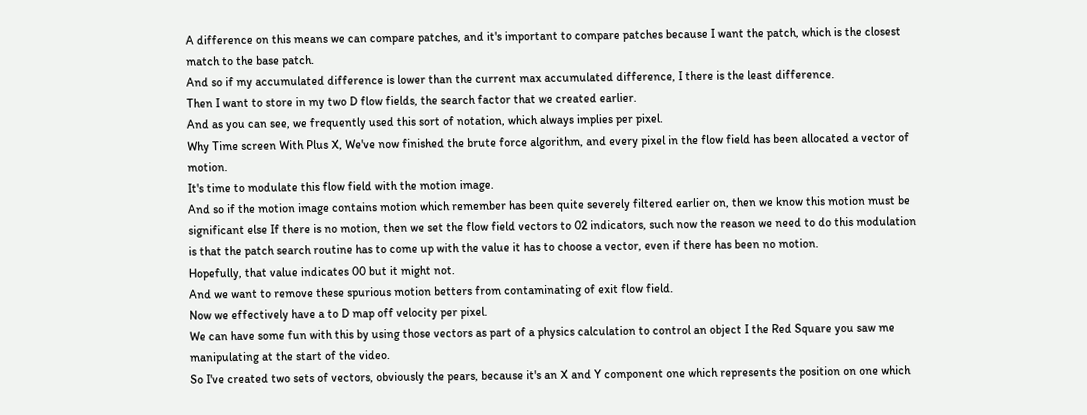A difference on this means we can compare patches, and it's important to compare patches because I want the patch, which is the closest match to the base patch.
And so if my accumulated difference is lower than the current max accumulated difference, I there is the least difference.
Then I want to store in my two D flow fields, the search factor that we created earlier.
And as you can see, we frequently used this sort of notation, which always implies per pixel.
Why Time screen With Plus X, We've now finished the brute force algorithm, and every pixel in the flow field has been allocated a vector of motion.
It's time to modulate this flow field with the motion image.
And so if the motion image contains motion which remember has been quite severely filtered earlier on, then we know this motion must be significant else If there is no motion, then we set the flow field vectors to 02 indicators, such now the reason we need to do this modulation is that the patch search routine has to come up with the value it has to choose a vector, even if there has been no motion.
Hopefully, that value indicates 00 but it might not.
And we want to remove these spurious motion betters from contaminating of exit flow field.
Now we effectively have a to D map off velocity per pixel.
We can have some fun with this by using those vectors as part of a physics calculation to control an object I the Red Square you saw me manipulating at the start of the video.
So I've created two sets of vectors, obviously the pears, because it's an X and Y component one which represents the position on one which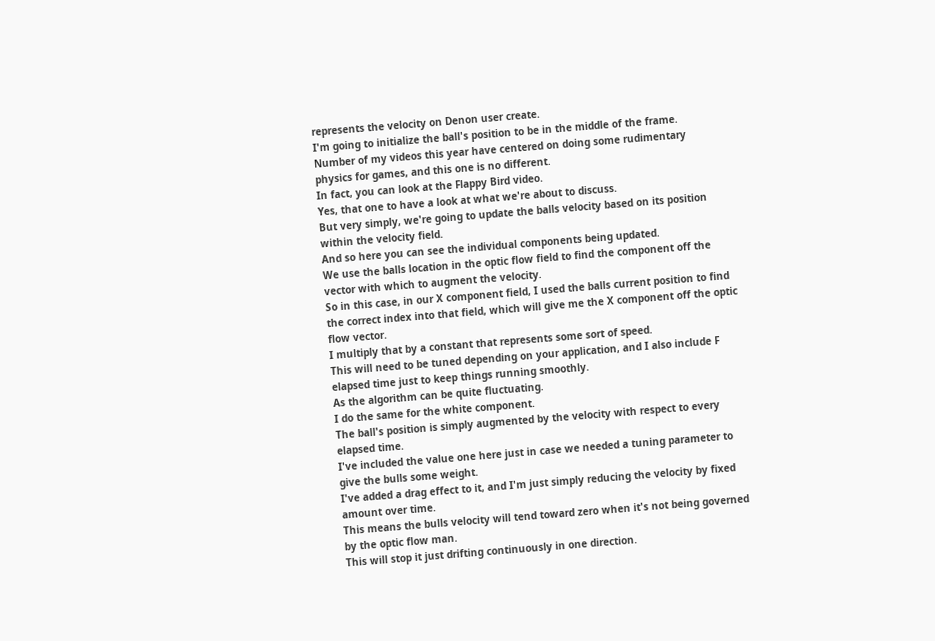represents the velocity on Denon user create.
I'm going to initialize the ball's position to be in the middle of the frame.
Number of my videos this year have centered on doing some rudimentary physics for games, and this one is no different.
In fact, you can look at the Flappy Bird video.
Yes, that one to have a look at what we're about to discuss.
But very simply, we're going to update the balls velocity based on its position within the velocity field.
And so here you can see the individual components being updated.
We use the balls location in the optic flow field to find the component off the vector with which to augment the velocity.
So in this case, in our X component field, I used the balls current position to find the correct index into that field, which will give me the X component off the optic flow vector.
I multiply that by a constant that represents some sort of speed.
This will need to be tuned depending on your application, and I also include F elapsed time just to keep things running smoothly.
As the algorithm can be quite fluctuating.
I do the same for the white component.
The ball's position is simply augmented by the velocity with respect to every elapsed time.
I've included the value one here just in case we needed a tuning parameter to give the bulls some weight.
I've added a drag effect to it, and I'm just simply reducing the velocity by fixed amount over time.
This means the bulls velocity will tend toward zero when it's not being governed by the optic flow man.
This will stop it just drifting continuously in one direction.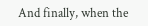And finally, when the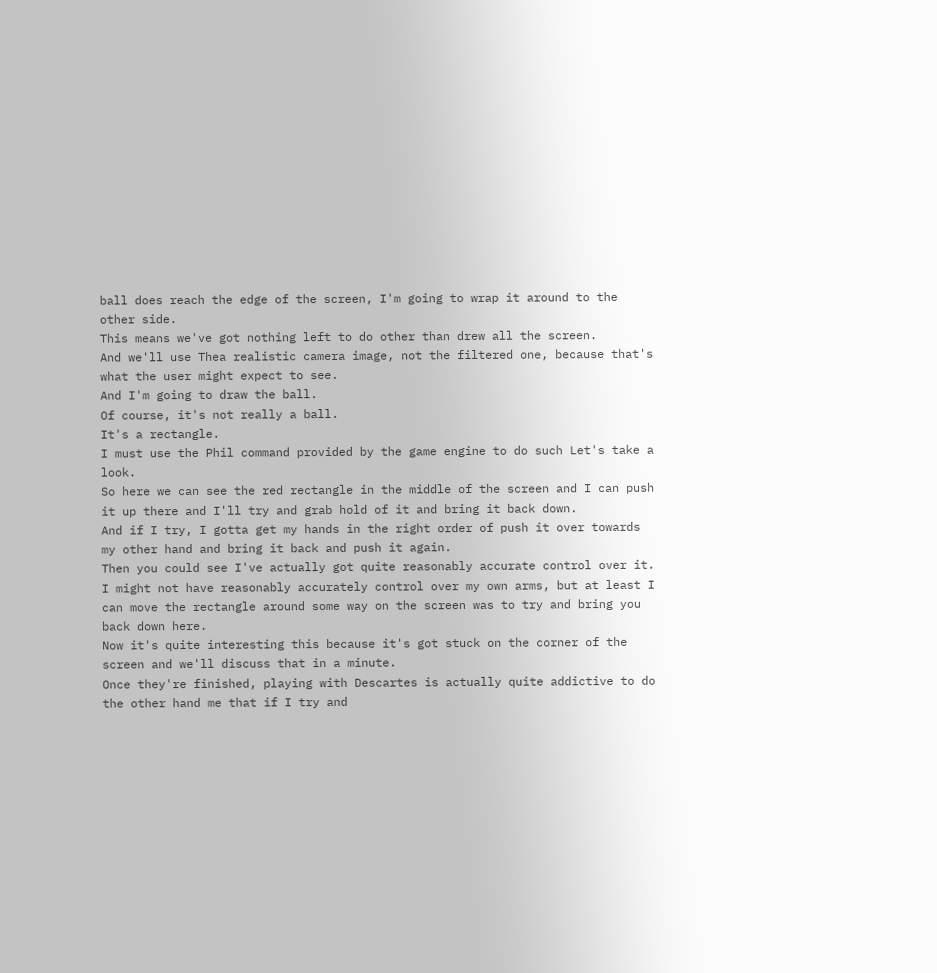ball does reach the edge of the screen, I'm going to wrap it around to the other side.
This means we've got nothing left to do other than drew all the screen.
And we'll use Thea realistic camera image, not the filtered one, because that's what the user might expect to see.
And I'm going to draw the ball.
Of course, it's not really a ball.
It's a rectangle.
I must use the Phil command provided by the game engine to do such Let's take a look.
So here we can see the red rectangle in the middle of the screen and I can push it up there and I'll try and grab hold of it and bring it back down.
And if I try, I gotta get my hands in the right order of push it over towards my other hand and bring it back and push it again.
Then you could see I've actually got quite reasonably accurate control over it.
I might not have reasonably accurately control over my own arms, but at least I can move the rectangle around some way on the screen was to try and bring you back down here.
Now it's quite interesting this because it's got stuck on the corner of the screen and we'll discuss that in a minute.
Once they're finished, playing with Descartes is actually quite addictive to do the other hand me that if I try and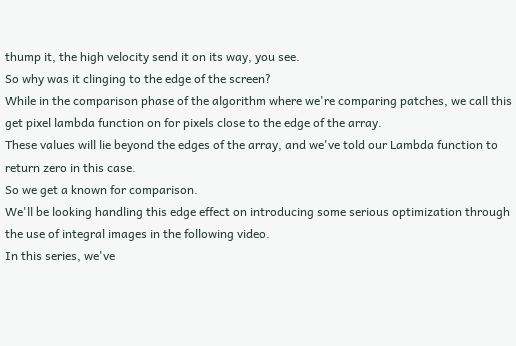thump it, the high velocity send it on its way, you see.
So why was it clinging to the edge of the screen?
While in the comparison phase of the algorithm where we're comparing patches, we call this get pixel lambda function on for pixels close to the edge of the array.
These values will lie beyond the edges of the array, and we've told our Lambda function to return zero in this case.
So we get a known for comparison.
We'll be looking handling this edge effect on introducing some serious optimization through the use of integral images in the following video.
In this series, we've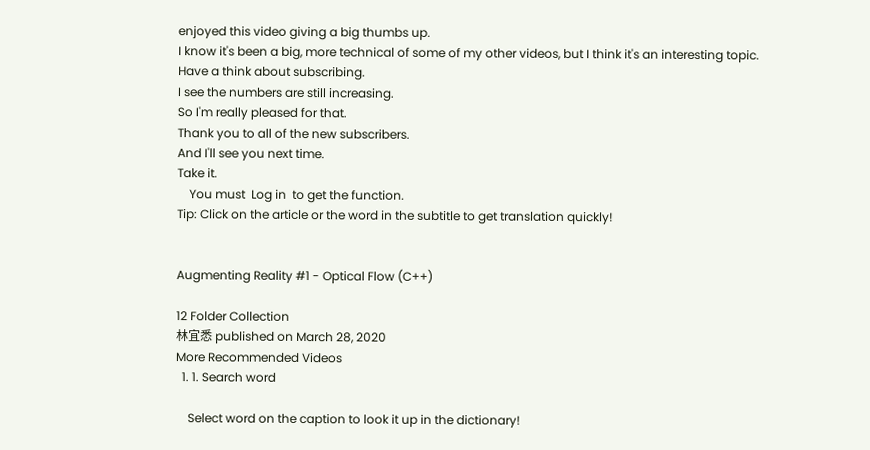enjoyed this video giving a big thumbs up.
I know it's been a big, more technical of some of my other videos, but I think it's an interesting topic.
Have a think about subscribing.
I see the numbers are still increasing.
So I'm really pleased for that.
Thank you to all of the new subscribers.
And I'll see you next time.
Take it.
    You must  Log in  to get the function.
Tip: Click on the article or the word in the subtitle to get translation quickly!


Augmenting Reality #1 - Optical Flow (C++)

12 Folder Collection
林宜悉 published on March 28, 2020
More Recommended Videos
  1. 1. Search word

    Select word on the caption to look it up in the dictionary!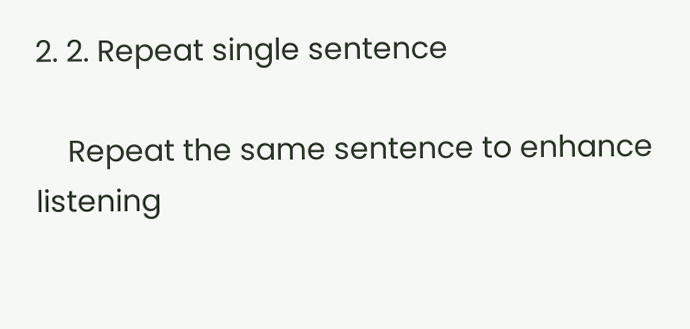2. 2. Repeat single sentence

    Repeat the same sentence to enhance listening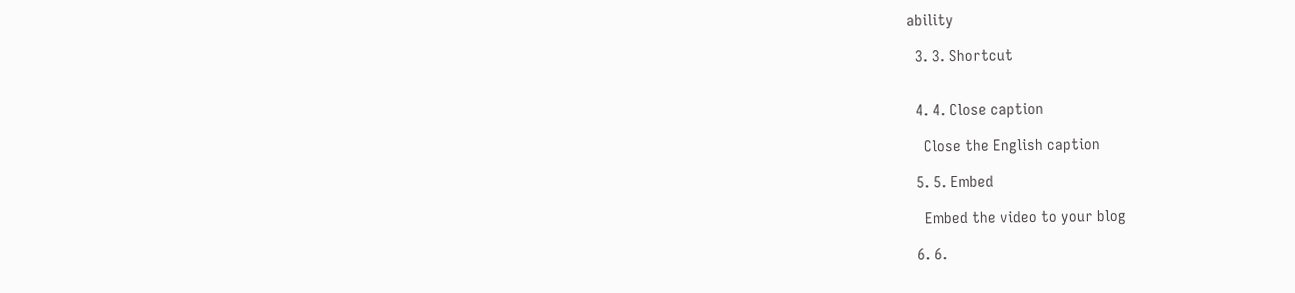ability

  3. 3. Shortcut


  4. 4. Close caption

    Close the English caption

  5. 5. Embed

    Embed the video to your blog

  6. 6.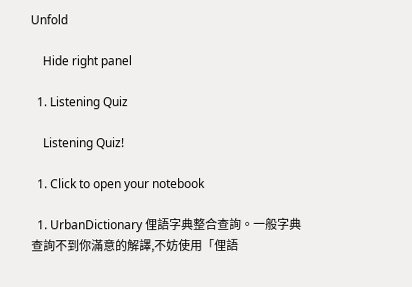Unfold

    Hide right panel

  1. Listening Quiz

    Listening Quiz!

  1. Click to open your notebook

  1. UrbanDictionary 俚語字典整合查詢。一般字典查詢不到你滿意的解譯,不妨使用「俚語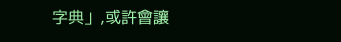字典」,或許會讓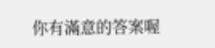你有滿意的答案喔